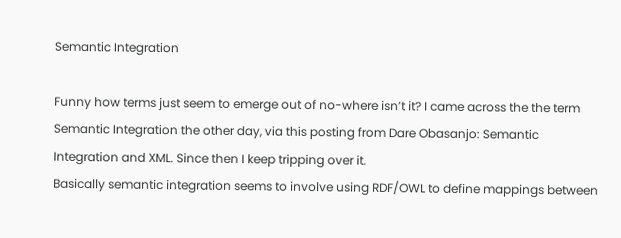Semantic Integration

Funny how terms just seem to emerge out of no-where isn’t it? I came across the the term Semantic Integration the other day, via this posting from Dare Obasanjo: Semantic Integration and XML. Since then I keep tripping over it.
Basically semantic integration seems to involve using RDF/OWL to define mappings between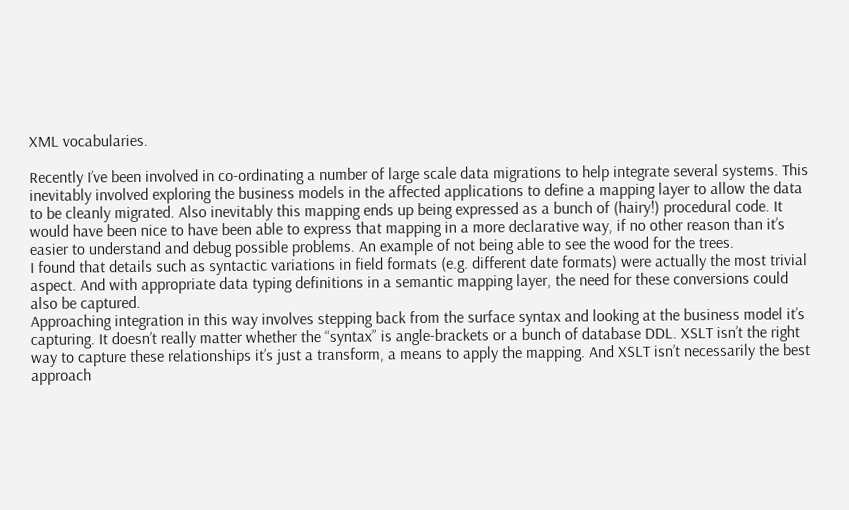XML vocabularies.

Recently I’ve been involved in co-ordinating a number of large scale data migrations to help integrate several systems. This inevitably involved exploring the business models in the affected applications to define a mapping layer to allow the data to be cleanly migrated. Also inevitably this mapping ends up being expressed as a bunch of (hairy!) procedural code. It would have been nice to have been able to express that mapping in a more declarative way, if no other reason than it’s easier to understand and debug possible problems. An example of not being able to see the wood for the trees.
I found that details such as syntactic variations in field formats (e.g. different date formats) were actually the most trivial aspect. And with appropriate data typing definitions in a semantic mapping layer, the need for these conversions could also be captured.
Approaching integration in this way involves stepping back from the surface syntax and looking at the business model it’s capturing. It doesn’t really matter whether the “syntax” is angle-brackets or a bunch of database DDL. XSLT isn’t the right way to capture these relationships it’s just a transform, a means to apply the mapping. And XSLT isn’t necessarily the best approach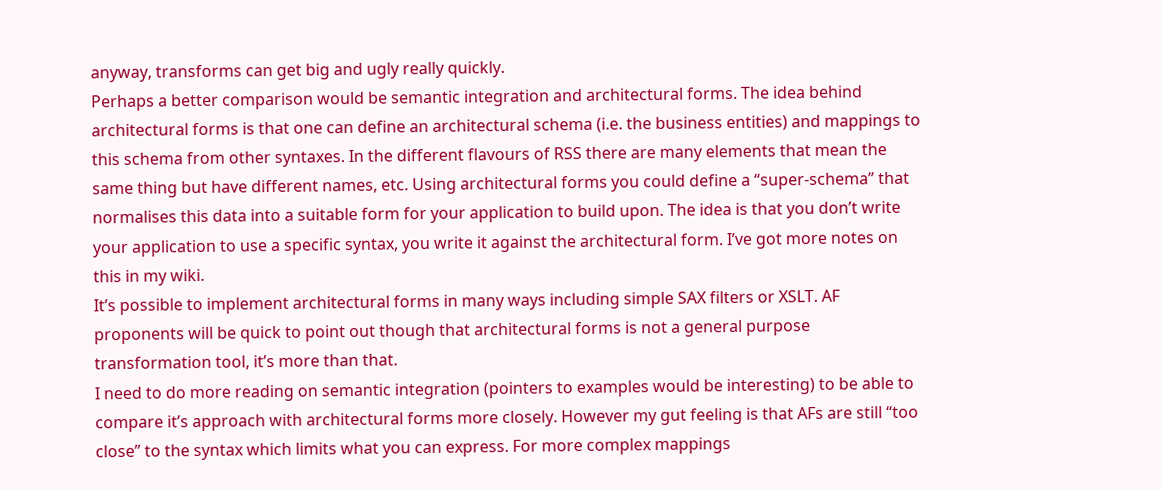anyway, transforms can get big and ugly really quickly.
Perhaps a better comparison would be semantic integration and architectural forms. The idea behind architectural forms is that one can define an architectural schema (i.e. the business entities) and mappings to this schema from other syntaxes. In the different flavours of RSS there are many elements that mean the same thing but have different names, etc. Using architectural forms you could define a “super-schema” that normalises this data into a suitable form for your application to build upon. The idea is that you don’t write your application to use a specific syntax, you write it against the architectural form. I’ve got more notes on this in my wiki.
It’s possible to implement architectural forms in many ways including simple SAX filters or XSLT. AF proponents will be quick to point out though that architectural forms is not a general purpose transformation tool, it’s more than that.
I need to do more reading on semantic integration (pointers to examples would be interesting) to be able to compare it’s approach with architectural forms more closely. However my gut feeling is that AFs are still “too close” to the syntax which limits what you can express. For more complex mappings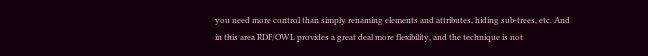you need more control than simply renaming elements and attributes, hiding sub-trees, etc. And in this area RDF/OWL provides a great deal more flexibility, and the technique is not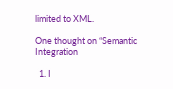limited to XML.

One thought on “Semantic Integration

  1. I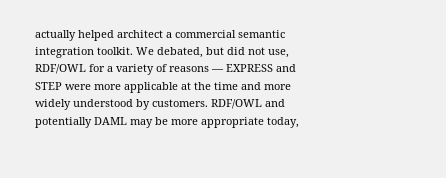actually helped architect a commercial semantic integration toolkit. We debated, but did not use, RDF/OWL for a variety of reasons — EXPRESS and STEP were more applicable at the time and more widely understood by customers. RDF/OWL and potentially DAML may be more appropriate today,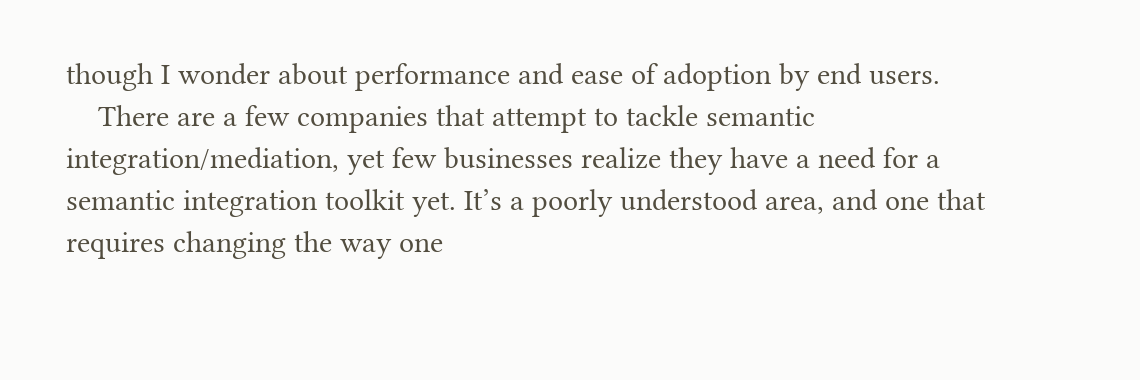though I wonder about performance and ease of adoption by end users.
    There are a few companies that attempt to tackle semantic integration/mediation, yet few businesses realize they have a need for a semantic integration toolkit yet. It’s a poorly understood area, and one that requires changing the way one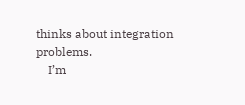thinks about integration problems.
    I’m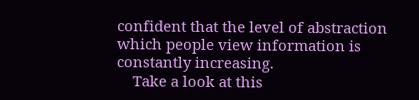confident that the level of abstraction which people view information is constantly increasing.
    Take a look at this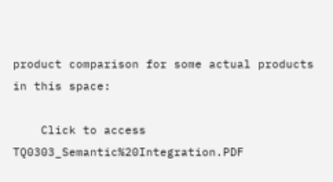product comparison for some actual products in this space:

    Click to access TQ0303_Semantic%20Integration.PDF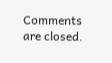Comments are closed.